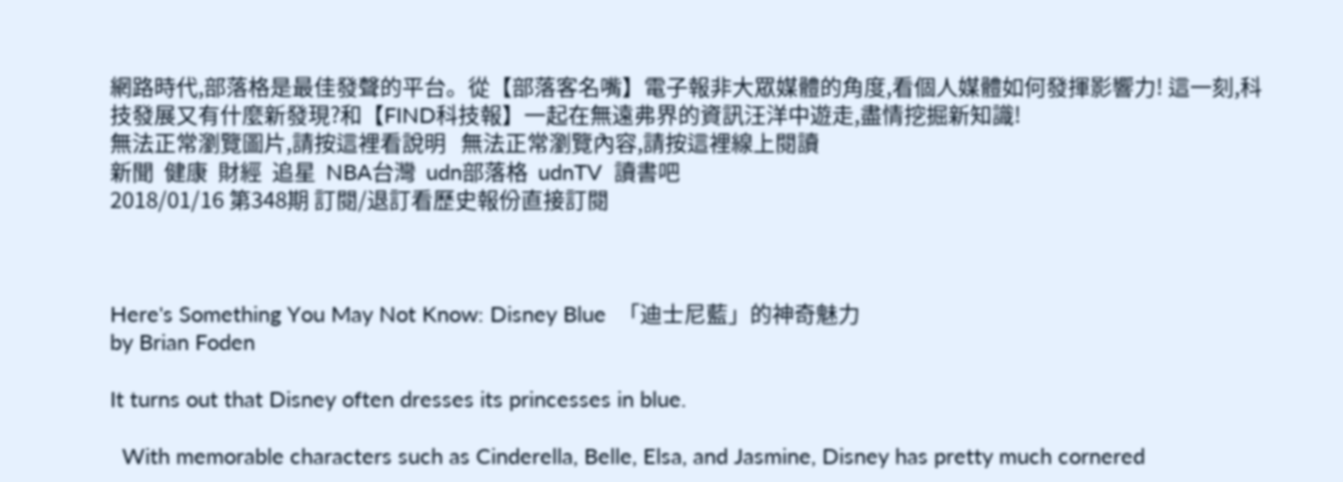網路時代,部落格是最佳發聲的平台。從【部落客名嘴】電子報非大眾媒體的角度,看個人媒體如何發揮影響力! 這一刻,科技發展又有什麼新發現?和【FIND科技報】一起在無遠弗界的資訊汪洋中遊走,盡情挖掘新知識!
無法正常瀏覽圖片,請按這裡看說明   無法正常瀏覽內容,請按這裡線上閱讀
新聞  健康  財經  追星  NBA台灣  udn部落格  udnTV  讀書吧
2018/01/16 第348期 訂閱/退訂看歷史報份直接訂閱



Here's Something You May Not Know: Disney Blue  「迪士尼藍」的神奇魅力
by Brian Foden

It turns out that Disney often dresses its princesses in blue.

  With memorable characters such as Cinderella, Belle, Elsa, and Jasmine, Disney has pretty much cornered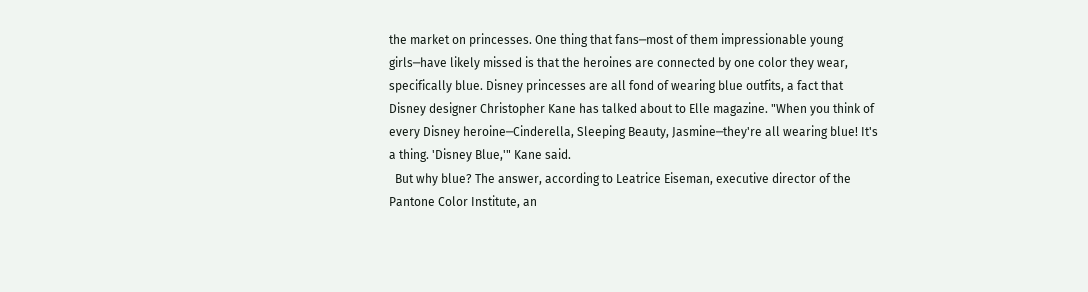the market on princesses. One thing that fans─most of them impressionable young girls─have likely missed is that the heroines are connected by one color they wear, specifically blue. Disney princesses are all fond of wearing blue outfits, a fact that Disney designer Christopher Kane has talked about to Elle magazine. "When you think of every Disney heroine─Cinderella, Sleeping Beauty, Jasmine─they're all wearing blue! It's a thing. 'Disney Blue,'" Kane said.
  But why blue? The answer, according to Leatrice Eiseman, executive director of the Pantone Color Institute, an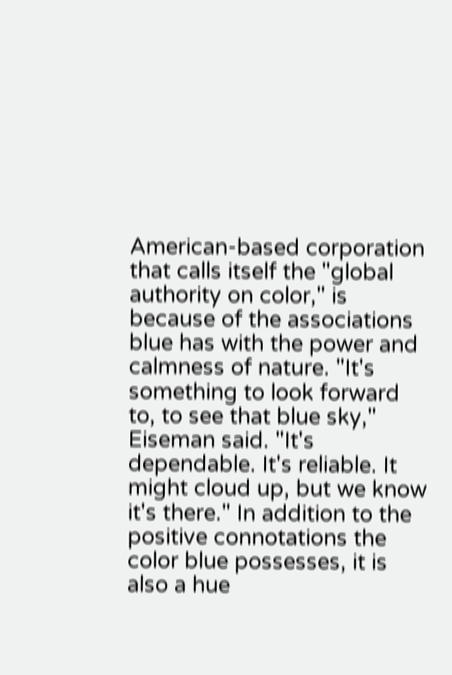American-based corporation that calls itself the "global authority on color," is because of the associations blue has with the power and calmness of nature. "It's something to look forward to, to see that blue sky," Eiseman said. "It's dependable. It's reliable. It might cloud up, but we know it's there." In addition to the positive connotations the color blue possesses, it is also a hue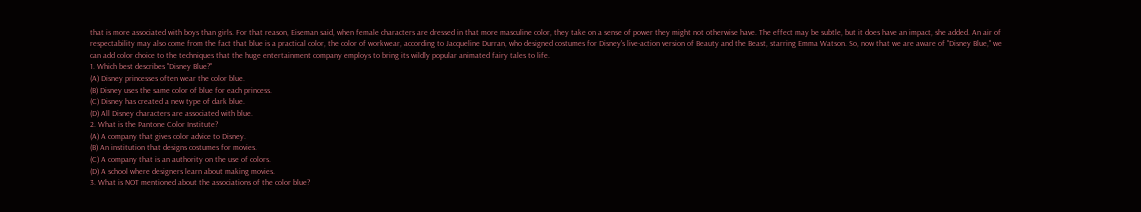that is more associated with boys than girls. For that reason, Eiseman said, when female characters are dressed in that more masculine color, they take on a sense of power they might not otherwise have. The effect may be subtle, but it does have an impact, she added. An air of respectability may also come from the fact that blue is a practical color, the color of workwear, according to Jacqueline Durran, who designed costumes for Disney's live-action version of Beauty and the Beast, starring Emma Watson. So, now that we are aware of "Disney Blue," we can add color choice to the techniques that the huge entertainment company employs to bring its wildly popular animated fairy tales to life.
1. Which best describes "Disney Blue?"
(A) Disney princesses often wear the color blue.
(B) Disney uses the same color of blue for each princess.
(C) Disney has created a new type of dark blue.
(D) All Disney characters are associated with blue.
2. What is the Pantone Color Institute?
(A) A company that gives color advice to Disney.
(B) An institution that designs costumes for movies.
(C) A company that is an authority on the use of colors.
(D) A school where designers learn about making movies.
3. What is NOT mentioned about the associations of the color blue?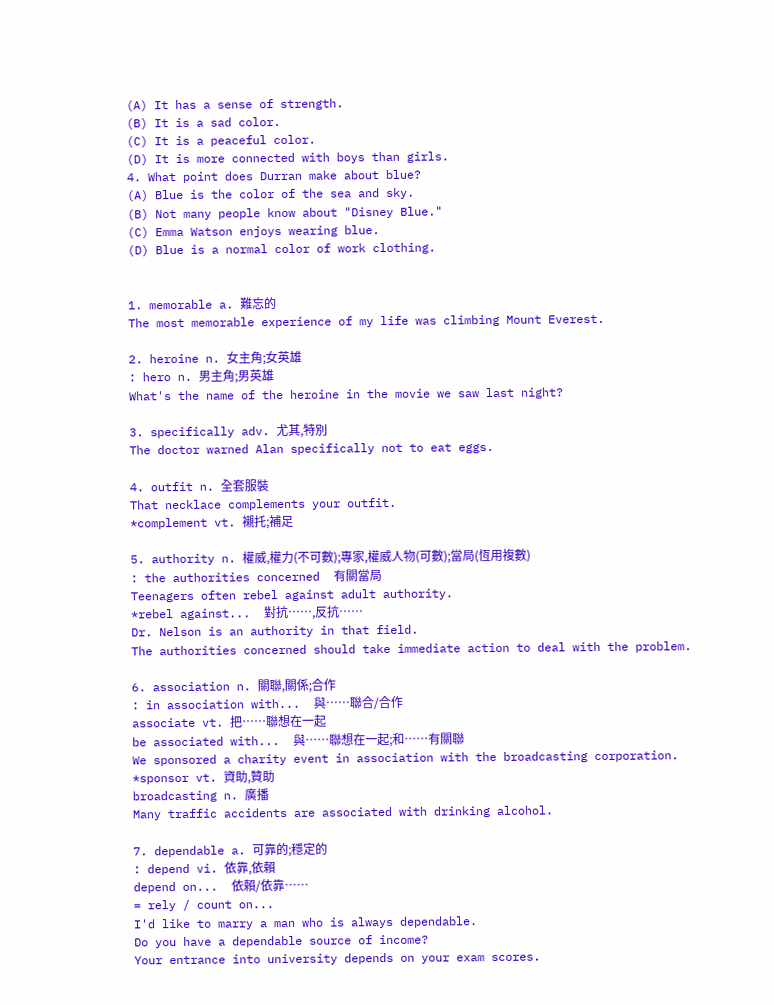(A) It has a sense of strength.
(B) It is a sad color.
(C) It is a peaceful color.
(D) It is more connected with boys than girls.
4. What point does Durran make about blue?
(A) Blue is the color of the sea and sky.
(B) Not many people know about "Disney Blue."
(C) Emma Watson enjoys wearing blue.
(D) Blue is a normal color of work clothing.


1. memorable a. 難忘的
The most memorable experience of my life was climbing Mount Everest.

2. heroine n. 女主角;女英雄
: hero n. 男主角;男英雄
What's the name of the heroine in the movie we saw last night?

3. specifically adv. 尤其,特別
The doctor warned Alan specifically not to eat eggs.

4. outfit n. 全套服裝
That necklace complements your outfit.
*complement vt. 襯托;補足

5. authority n. 權威,權力(不可數);專家,權威人物(可數);當局(恆用複數)
: the authorities concerned  有關當局
Teenagers often rebel against adult authority.
*rebel against...  對抗……,反抗……
Dr. Nelson is an authority in that field.
The authorities concerned should take immediate action to deal with the problem.

6. association n. 關聯,關係;合作
: in association with...  與……聯合/合作
associate vt. 把……聯想在一起
be associated with...  與……聯想在一起;和……有關聯
We sponsored a charity event in association with the broadcasting corporation.
*sponsor vt. 資助,贊助
broadcasting n. 廣播
Many traffic accidents are associated with drinking alcohol.

7. dependable a. 可靠的;穩定的
: depend vi. 依靠,依賴
depend on...  依賴/依靠……
= rely / count on...
I'd like to marry a man who is always dependable.
Do you have a dependable source of income?
Your entrance into university depends on your exam scores.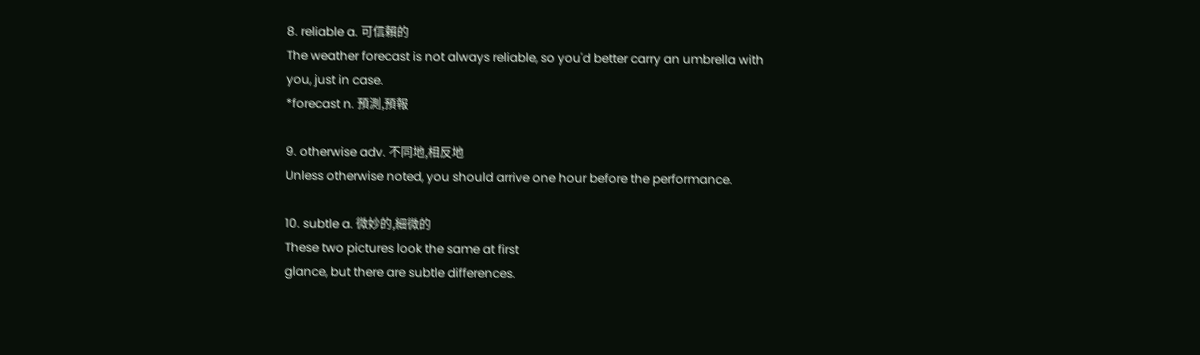8. reliable a. 可信賴的
The weather forecast is not always reliable, so you'd better carry an umbrella with you, just in case.
*forecast n. 預測,預報

9. otherwise adv. 不同地,相反地
Unless otherwise noted, you should arrive one hour before the performance.

10. subtle a. 微妙的,細微的
These two pictures look the same at first
glance, but there are subtle differences.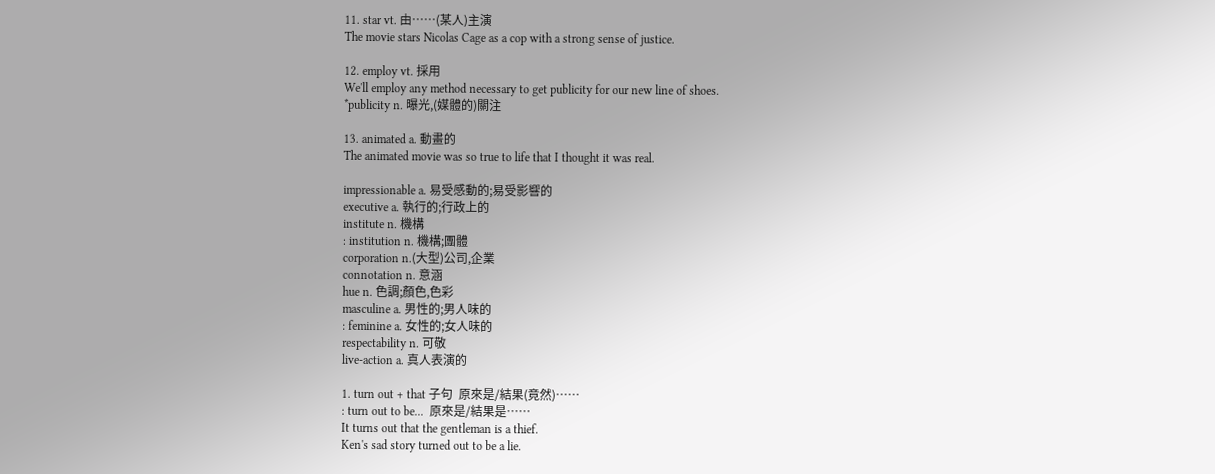11. star vt. 由……(某人)主演
The movie stars Nicolas Cage as a cop with a strong sense of justice.

12. employ vt. 採用
We'll employ any method necessary to get publicity for our new line of shoes.
*publicity n. 曝光,(媒體的)關注

13. animated a. 動畫的
The animated movie was so true to life that I thought it was real.

impressionable a. 易受感動的;易受影響的
executive a. 執行的;行政上的
institute n. 機構
: institution n. 機構;團體
corporation n.(大型)公司,企業
connotation n. 意涵
hue n. 色調;顏色,色彩
masculine a. 男性的;男人味的
: feminine a. 女性的;女人味的
respectability n. 可敬
live-action a. 真人表演的

1. turn out + that 子句  原來是/結果(竟然)……
: turn out to be...  原來是/結果是……
It turns out that the gentleman is a thief.
Ken's sad story turned out to be a lie.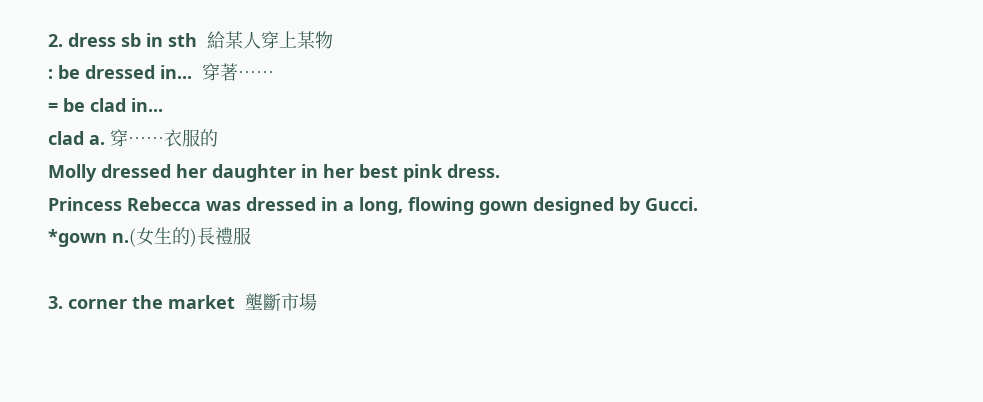2. dress sb in sth  給某人穿上某物
: be dressed in...  穿著……
= be clad in...
clad a. 穿……衣服的
Molly dressed her daughter in her best pink dress.
Princess Rebecca was dressed in a long, flowing gown designed by Gucci.
*gown n.(女生的)長禮服

3. corner the market  壟斷市場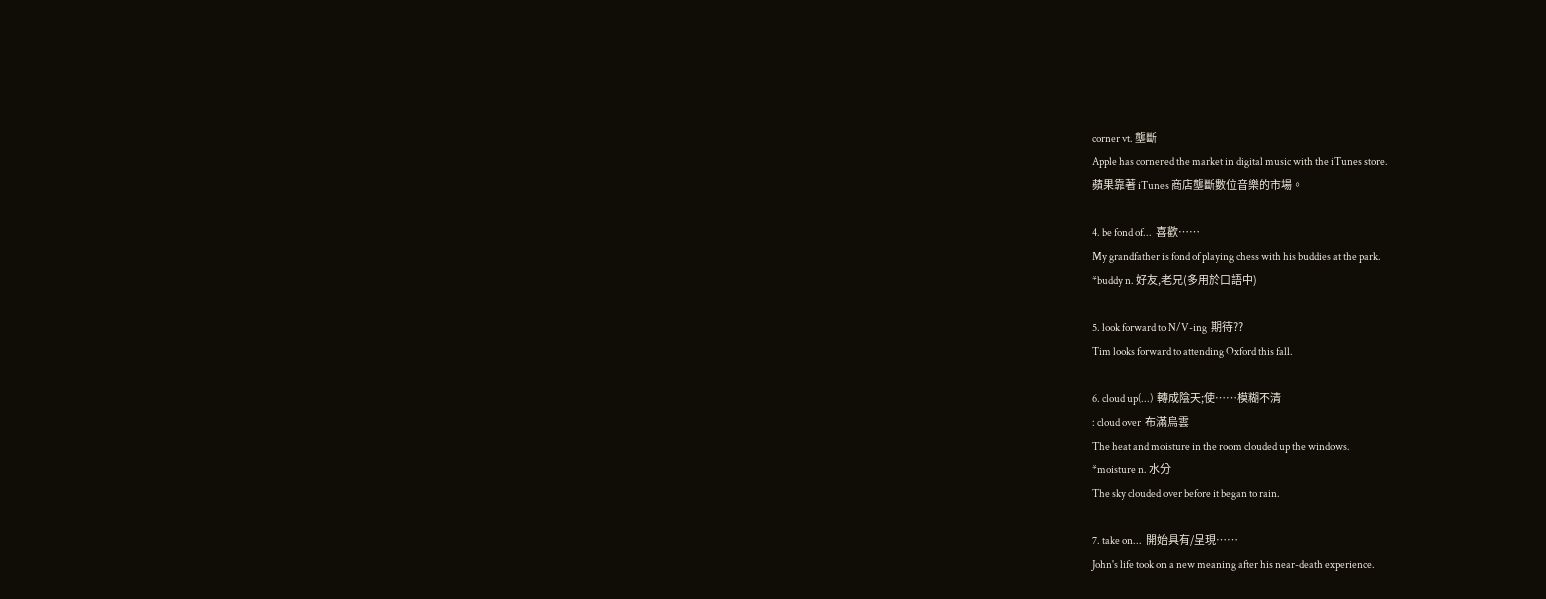corner vt. 壟斷
Apple has cornered the market in digital music with the iTunes store.
蘋果靠著 iTunes 商店壟斷數位音樂的市場。

4. be fond of...  喜歡……
My grandfather is fond of playing chess with his buddies at the park.
*buddy n. 好友,老兄(多用於口語中)

5. look forward to N/V-ing  期待??
Tim looks forward to attending Oxford this fall.

6. cloud up(...)  轉成陰天;使……模糊不清
: cloud over  布滿烏雲
The heat and moisture in the room clouded up the windows.
*moisture n. 水分
The sky clouded over before it began to rain.

7. take on...  開始具有/呈現……
John's life took on a new meaning after his near-death experience.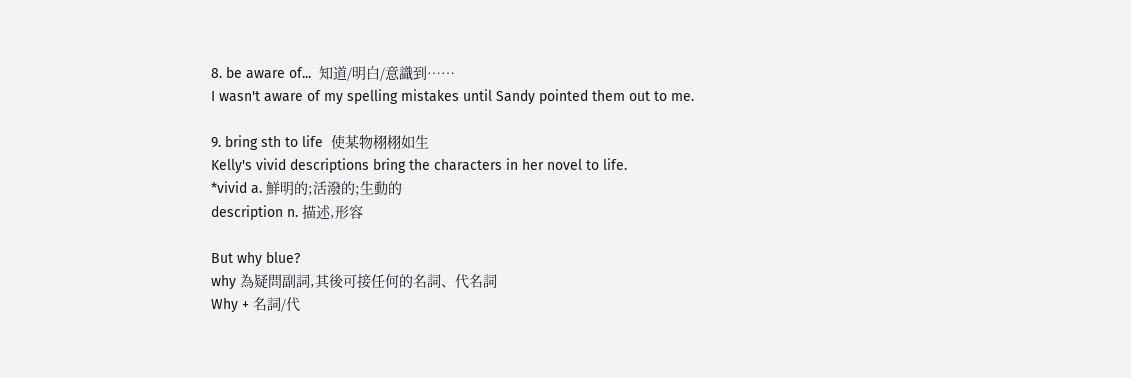8. be aware of...  知道/明白/意識到……
I wasn't aware of my spelling mistakes until Sandy pointed them out to me.

9. bring sth to life  使某物栩栩如生
Kelly's vivid descriptions bring the characters in her novel to life.
*vivid a. 鮮明的;活潑的;生動的
description n. 描述,形容

But why blue?
why 為疑問副詞,其後可接任何的名詞、代名詞
Why + 名詞/代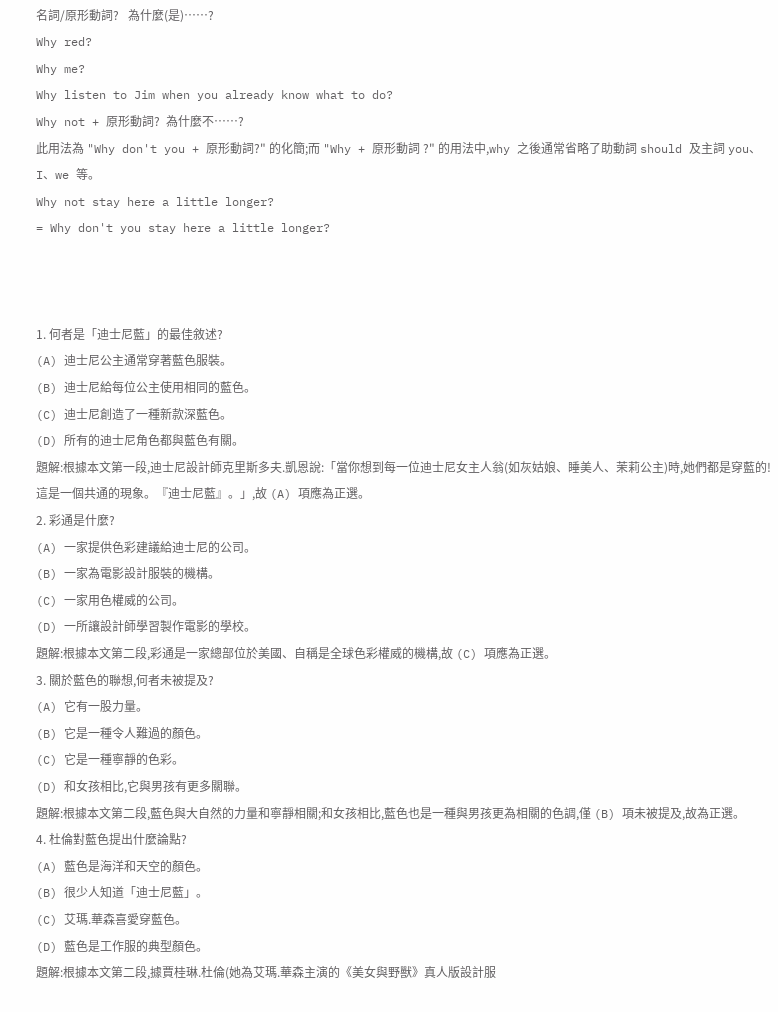名詞/原形動詞?   為什麼(是)……?
Why red?
Why me?
Why listen to Jim when you already know what to do?
Why not + 原形動詞?  為什麼不……?
此用法為 "Why don't you + 原形動詞?" 的化簡;而 "Why + 原形動詞 ?" 的用法中,why 之後通常省略了助動詞 should 及主詞 you、I、we 等。
Why not stay here a little longer?
= Why don't you stay here a little longer?



1. 何者是「迪士尼藍」的最佳敘述?
(A) 迪士尼公主通常穿著藍色服裝。
(B) 迪士尼給每位公主使用相同的藍色。
(C) 迪士尼創造了一種新款深藍色。
(D) 所有的迪士尼角色都與藍色有關。
題解:根據本文第一段,迪士尼設計師克里斯多夫.凱恩說:「當你想到每一位迪士尼女主人翁(如灰姑娘、睡美人、茉莉公主)時,她們都是穿藍的!這是一個共通的現象。『迪士尼藍』。」,故 (A) 項應為正選。
2. 彩通是什麼?
(A) 一家提供色彩建議給迪士尼的公司。
(B) 一家為電影設計服裝的機構。
(C) 一家用色權威的公司。
(D) 一所讓設計師學習製作電影的學校。
題解:根據本文第二段,彩通是一家總部位於美國、自稱是全球色彩權威的機構,故 (C) 項應為正選。
3. 關於藍色的聯想,何者未被提及?
(A) 它有一股力量。
(B) 它是一種令人難過的顏色。
(C) 它是一種寧靜的色彩。
(D) 和女孩相比,它與男孩有更多關聯。
題解:根據本文第二段,藍色與大自然的力量和寧靜相關;和女孩相比,藍色也是一種與男孩更為相關的色調,僅 (B) 項未被提及,故為正選。
4. 杜倫對藍色提出什麼論點?
(A) 藍色是海洋和天空的顏色。
(B) 很少人知道「迪士尼藍」。
(C) 艾瑪.華森喜愛穿藍色。
(D) 藍色是工作服的典型顏色。
題解:根據本文第二段,據賈桂琳.杜倫(她為艾瑪.華森主演的《美女與野獸》真人版設計服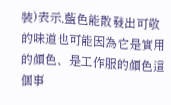裝)表示,藍色能散發出可敬的味道也可能因為它是實用的顏色、是工作服的顏色這個事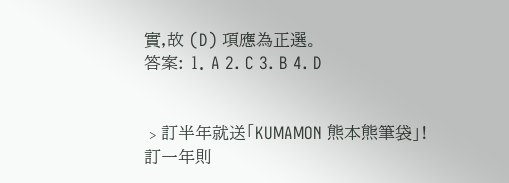實,故 (D) 項應為正選。
答案: 1. A 2. C 3. B 4. D


﹥訂半年就送「KUMAMON 熊本熊筆袋」!訂一年則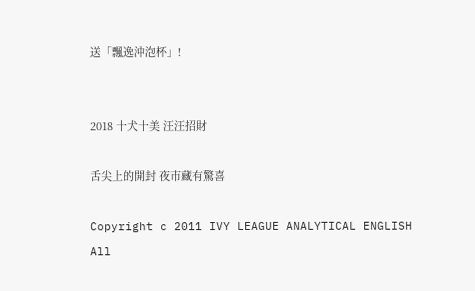送「飄逸沖泡杯」!


2018 十犬十美 汪汪招財

舌尖上的開封 夜市藏有驚喜

Copyright c 2011 IVY LEAGUE ANALYTICAL ENGLISH All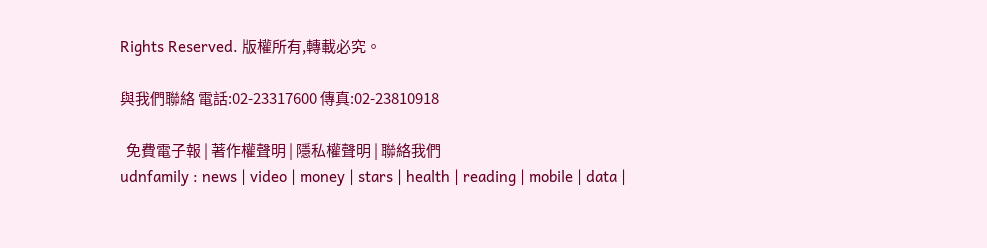Rights Reserved. 版權所有,轉載必究。

與我們聯絡 電話:02-23317600 傳真:02-23810918

  免費電子報 | 著作權聲明 | 隱私權聲明 | 聯絡我們
udnfamily : news | video | money | stars | health | reading | mobile | data |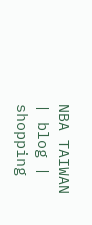NBA TAIWAN | blog | shopping